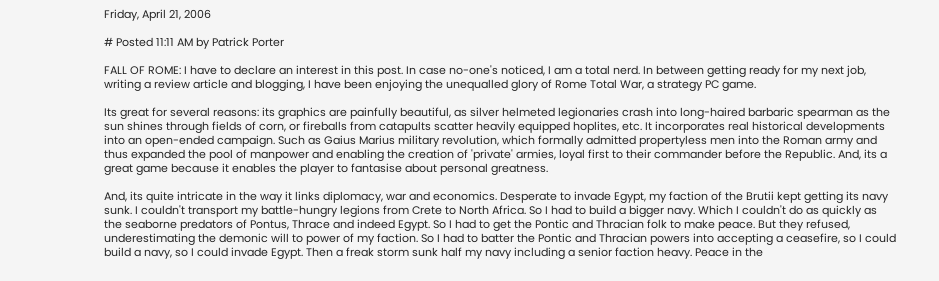Friday, April 21, 2006

# Posted 11:11 AM by Patrick Porter

FALL OF ROME: I have to declare an interest in this post. In case no-one's noticed, I am a total nerd. In between getting ready for my next job, writing a review article and blogging, I have been enjoying the unequalled glory of Rome Total War, a strategy PC game.

Its great for several reasons: its graphics are painfully beautiful, as silver helmeted legionaries crash into long-haired barbaric spearman as the sun shines through fields of corn, or fireballs from catapults scatter heavily equipped hoplites, etc. It incorporates real historical developments into an open-ended campaign. Such as Gaius Marius military revolution, which formally admitted propertyless men into the Roman army and thus expanded the pool of manpower and enabling the creation of 'private' armies, loyal first to their commander before the Republic. And, its a great game because it enables the player to fantasise about personal greatness.

And, its quite intricate in the way it links diplomacy, war and economics. Desperate to invade Egypt, my faction of the Brutii kept getting its navy sunk. I couldn't transport my battle-hungry legions from Crete to North Africa. So I had to build a bigger navy. Which I couldn't do as quickly as the seaborne predators of Pontus, Thrace and indeed Egypt. So I had to get the Pontic and Thracian folk to make peace. But they refused, underestimating the demonic will to power of my faction. So I had to batter the Pontic and Thracian powers into accepting a ceasefire, so I could build a navy, so I could invade Egypt. Then a freak storm sunk half my navy including a senior faction heavy. Peace in the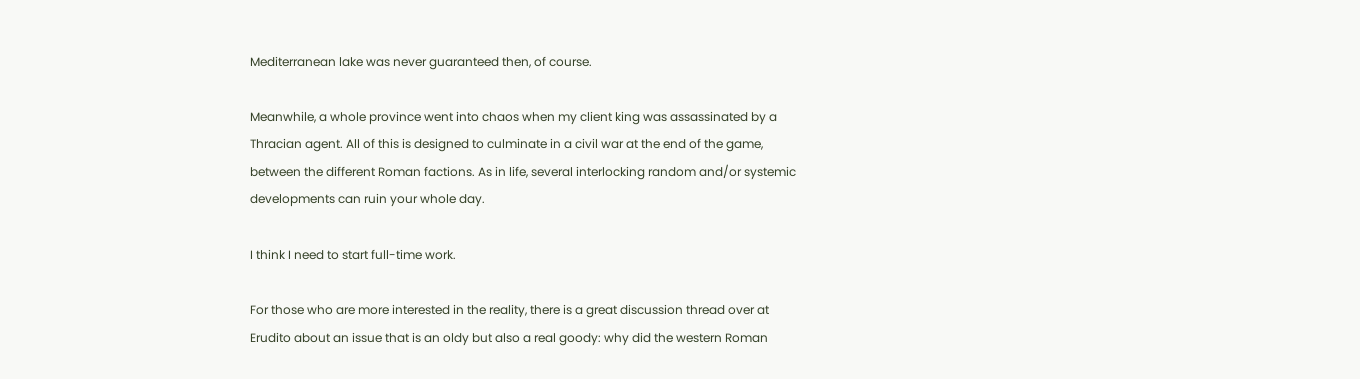Mediterranean lake was never guaranteed then, of course.

Meanwhile, a whole province went into chaos when my client king was assassinated by a Thracian agent. All of this is designed to culminate in a civil war at the end of the game, between the different Roman factions. As in life, several interlocking random and/or systemic developments can ruin your whole day.

I think I need to start full-time work.

For those who are more interested in the reality, there is a great discussion thread over at Erudito about an issue that is an oldy but also a real goody: why did the western Roman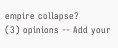empire collapse?
(3) opinions -- Add your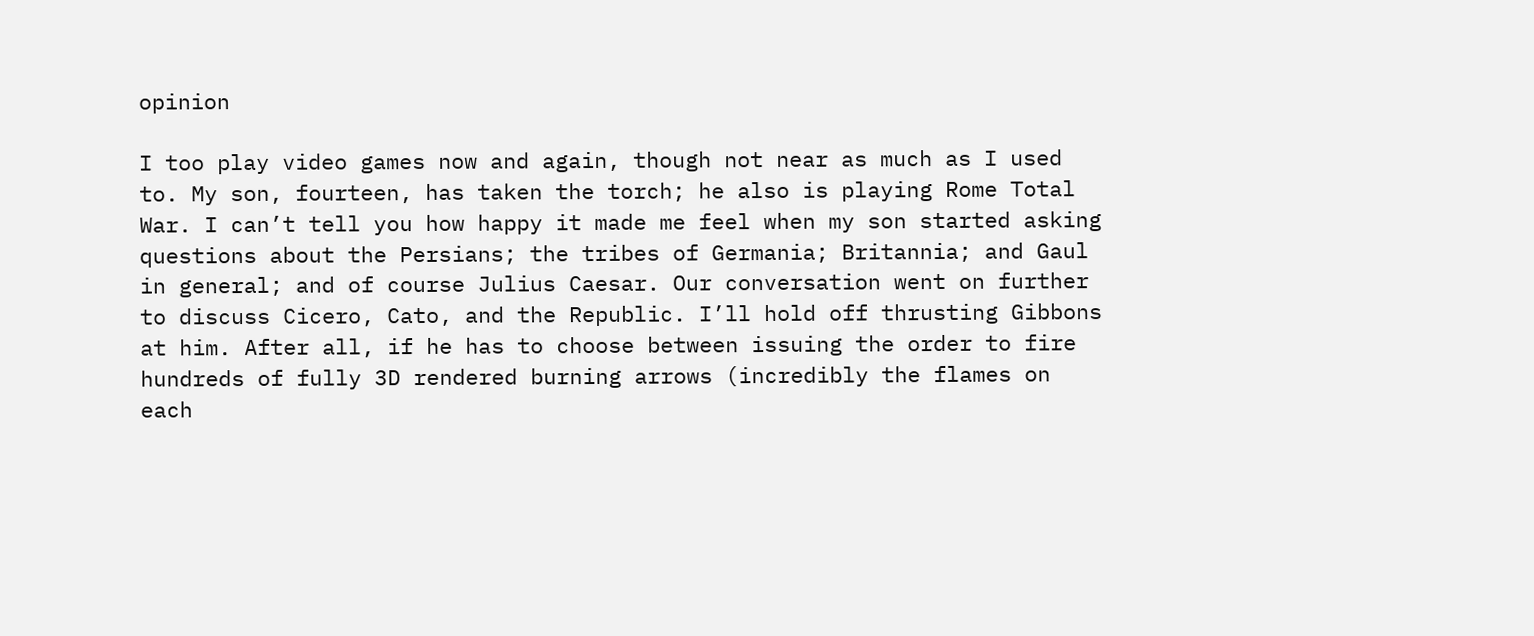opinion

I too play video games now and again, though not near as much as I used to. My son, fourteen, has taken the torch; he also is playing Rome Total War. I can’t tell you how happy it made me feel when my son started asking questions about the Persians; the tribes of Germania; Britannia; and Gaul in general; and of course Julius Caesar. Our conversation went on further to discuss Cicero, Cato, and the Republic. I’ll hold off thrusting Gibbons at him. After all, if he has to choose between issuing the order to fire hundreds of fully 3D rendered burning arrows (incredibly the flames on each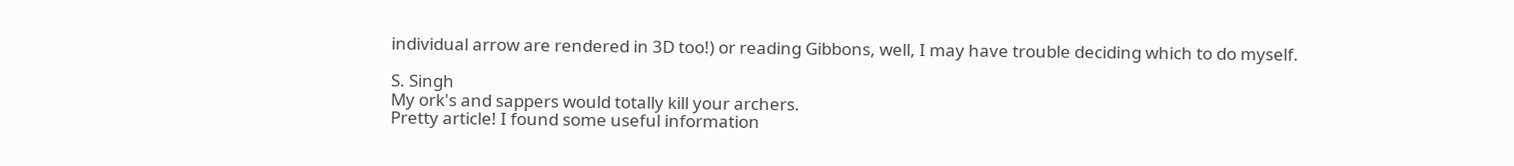individual arrow are rendered in 3D too!) or reading Gibbons, well, I may have trouble deciding which to do myself.

S. Singh
My ork's and sappers would totally kill your archers.
Pretty article! I found some useful information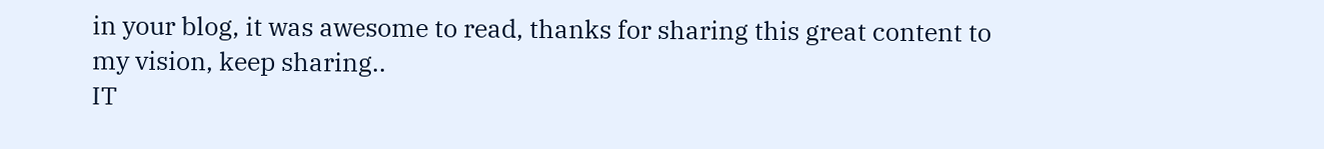in your blog, it was awesome to read, thanks for sharing this great content to my vision, keep sharing..
IT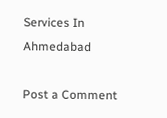Services In Ahmedabad

Post a Comment